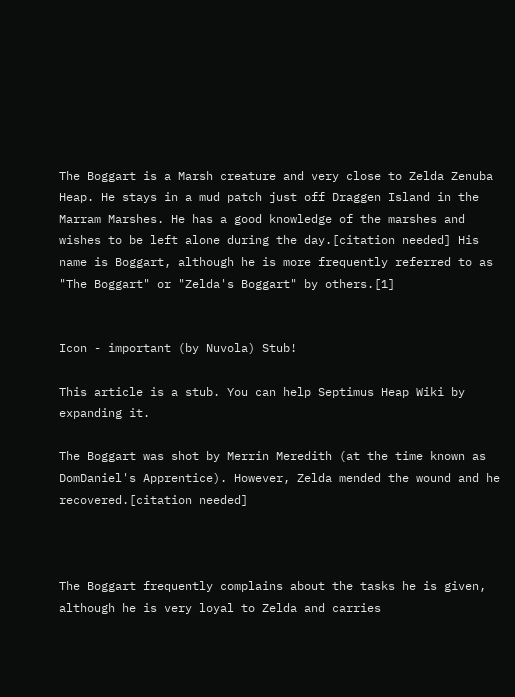The Boggart is a Marsh creature and very close to Zelda Zenuba Heap. He stays in a mud patch just off Draggen Island in the Marram Marshes. He has a good knowledge of the marshes and wishes to be left alone during the day.[citation needed] His name is Boggart, although he is more frequently referred to as "The Boggart" or "Zelda's Boggart" by others.[1]


Icon - important (by Nuvola) Stub!

This article is a stub. You can help Septimus Heap Wiki by expanding it.

The Boggart was shot by Merrin Meredith (at the time known as DomDaniel's Apprentice). However, Zelda mended the wound and he recovered.[citation needed]



The Boggart frequently complains about the tasks he is given, although he is very loyal to Zelda and carries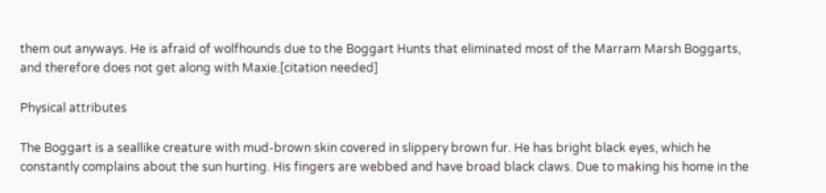them out anyways. He is afraid of wolfhounds due to the Boggart Hunts that eliminated most of the Marram Marsh Boggarts, and therefore does not get along with Maxie.[citation needed]

Physical attributes

The Boggart is a seallike creature with mud-brown skin covered in slippery brown fur. He has bright black eyes, which he constantly complains about the sun hurting. His fingers are webbed and have broad black claws. Due to making his home in the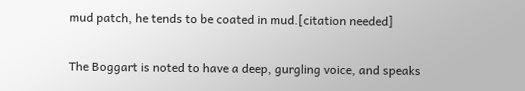mud patch, he tends to be coated in mud.[citation needed]

The Boggart is noted to have a deep, gurgling voice, and speaks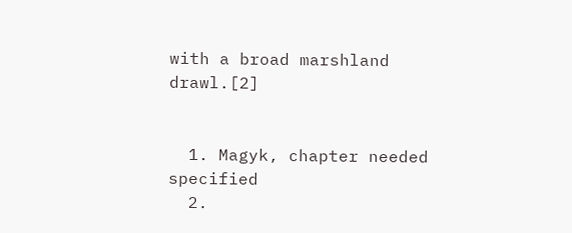with a broad marshland drawl.[2]


  1. Magyk, chapter needed specified
  2.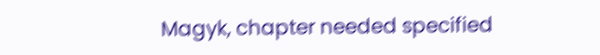Magyk, chapter needed specified